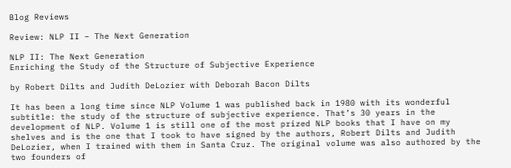Blog Reviews

Review: NLP II – The Next Generation

NLP II: The Next Generation
Enriching the Study of the Structure of Subjective Experience

by Robert Dilts and Judith DeLozier with Deborah Bacon Dilts

It has been a long time since NLP Volume 1 was published back in 1980 with its wonderful subtitle: the study of the structure of subjective experience. That’s 30 years in the development of NLP. Volume 1 is still one of the most prized NLP books that I have on my shelves and is the one that I took to have signed by the authors, Robert Dilts and Judith DeLozier, when I trained with them in Santa Cruz. The original volume was also authored by the two founders of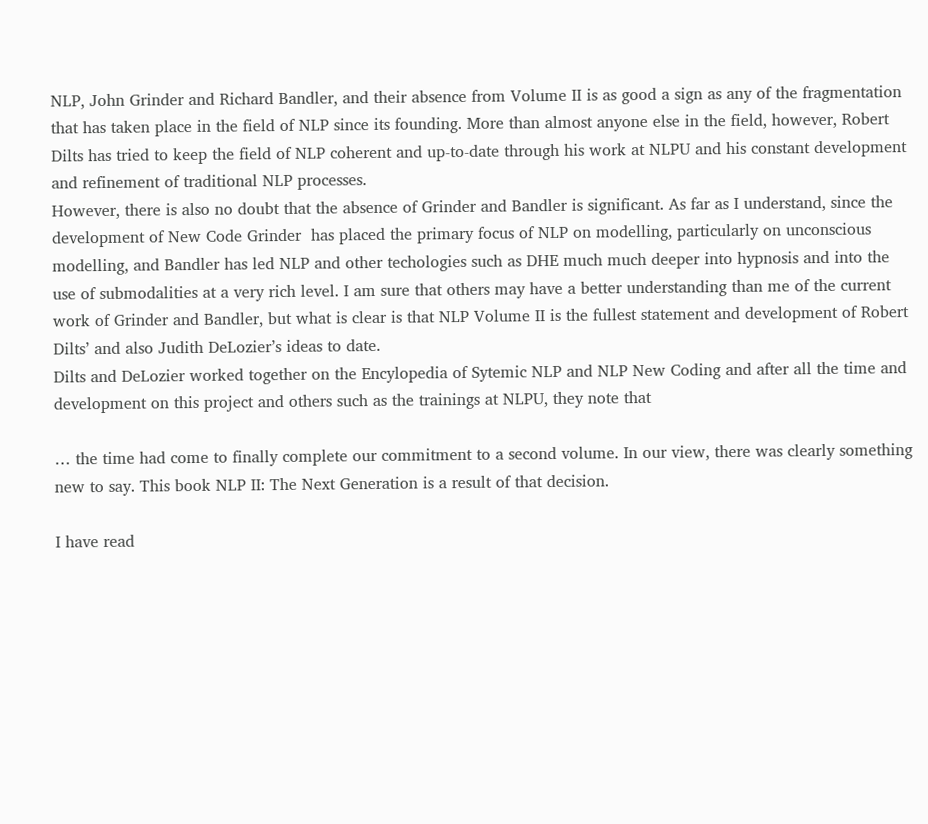NLP, John Grinder and Richard Bandler, and their absence from Volume II is as good a sign as any of the fragmentation that has taken place in the field of NLP since its founding. More than almost anyone else in the field, however, Robert Dilts has tried to keep the field of NLP coherent and up-to-date through his work at NLPU and his constant development and refinement of traditional NLP processes.
However, there is also no doubt that the absence of Grinder and Bandler is significant. As far as I understand, since the development of New Code Grinder  has placed the primary focus of NLP on modelling, particularly on unconscious modelling, and Bandler has led NLP and other techologies such as DHE much much deeper into hypnosis and into the use of submodalities at a very rich level. I am sure that others may have a better understanding than me of the current work of Grinder and Bandler, but what is clear is that NLP Volume II is the fullest statement and development of Robert Dilts’ and also Judith DeLozier’s ideas to date.
Dilts and DeLozier worked together on the Encylopedia of Sytemic NLP and NLP New Coding and after all the time and development on this project and others such as the trainings at NLPU, they note that

… the time had come to finally complete our commitment to a second volume. In our view, there was clearly something new to say. This book NLP II: The Next Generation is a result of that decision.

I have read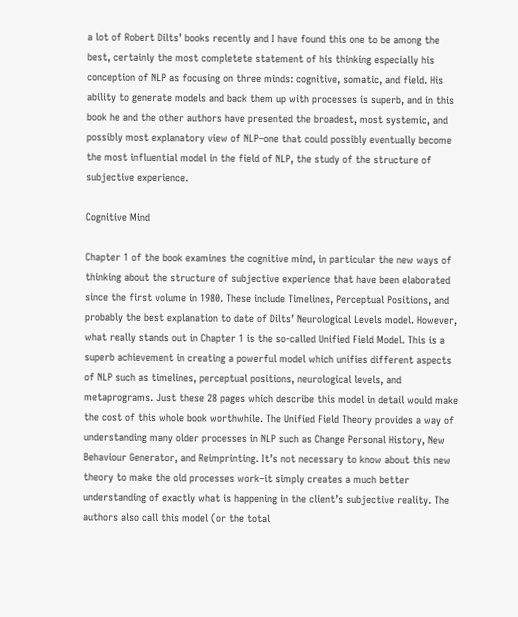a lot of Robert Dilts’ books recently and I have found this one to be among the best, certainly the most completete statement of his thinking especially his conception of NLP as focusing on three minds: cognitive, somatic, and field. His ability to generate models and back them up with processes is superb, and in this book he and the other authors have presented the broadest, most systemic, and possibly most explanatory view of NLP–one that could possibly eventually become the most influential model in the field of NLP, the study of the structure of subjective experience.

Cognitive Mind

Chapter 1 of the book examines the cognitive mind, in particular the new ways of thinking about the structure of subjective experience that have been elaborated since the first volume in 1980. These include Timelines, Perceptual Positions, and probably the best explanation to date of Dilts’ Neurological Levels model. However, what really stands out in Chapter 1 is the so-called Unified Field Model. This is a superb achievement in creating a powerful model which unifies different aspects of NLP such as timelines, perceptual positions, neurological levels, and metaprograms. Just these 28 pages which describe this model in detail would make the cost of this whole book worthwhile. The Unified Field Theory provides a way of understanding many older processes in NLP such as Change Personal History, New Behaviour Generator, and Reimprinting. It’s not necessary to know about this new theory to make the old processes work–it simply creates a much better understanding of exactly what is happening in the client’s subjective reality. The authors also call this model (or the total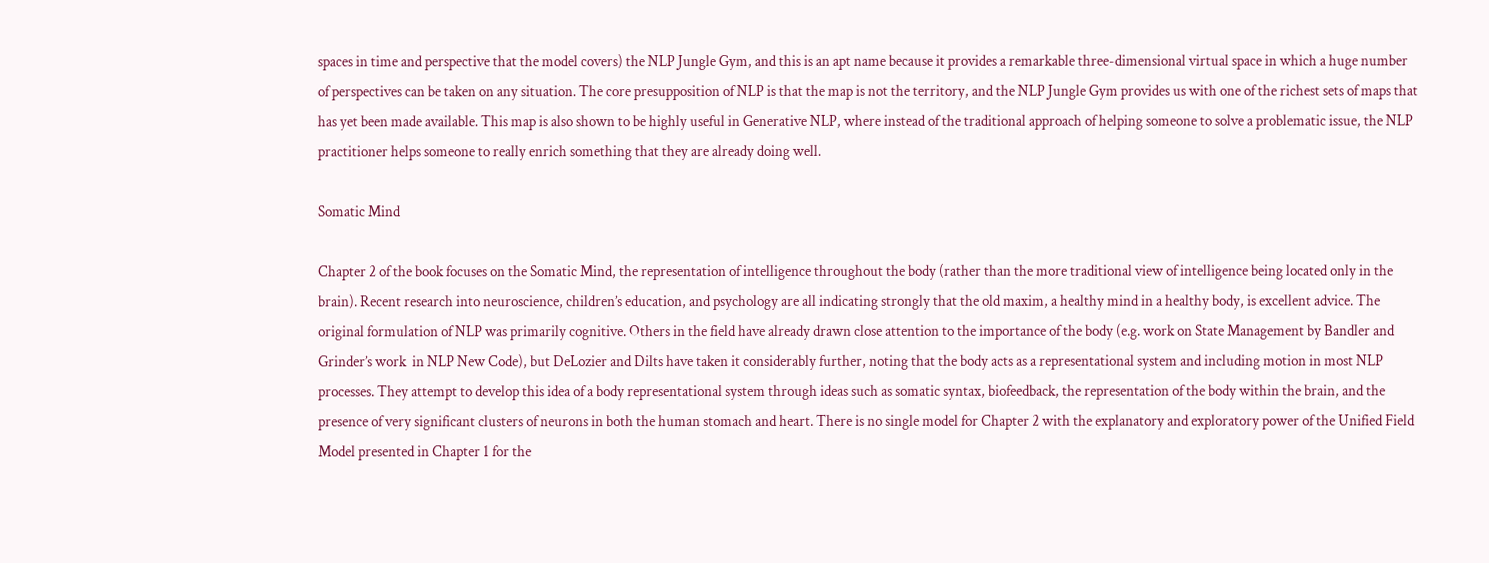spaces in time and perspective that the model covers) the NLP Jungle Gym, and this is an apt name because it provides a remarkable three-dimensional virtual space in which a huge number of perspectives can be taken on any situation. The core presupposition of NLP is that the map is not the territory, and the NLP Jungle Gym provides us with one of the richest sets of maps that has yet been made available. This map is also shown to be highly useful in Generative NLP, where instead of the traditional approach of helping someone to solve a problematic issue, the NLP practitioner helps someone to really enrich something that they are already doing well.

Somatic Mind

Chapter 2 of the book focuses on the Somatic Mind, the representation of intelligence throughout the body (rather than the more traditional view of intelligence being located only in the brain). Recent research into neuroscience, children’s education, and psychology are all indicating strongly that the old maxim, a healthy mind in a healthy body, is excellent advice. The original formulation of NLP was primarily cognitive. Others in the field have already drawn close attention to the importance of the body (e.g. work on State Management by Bandler and Grinder’s work  in NLP New Code), but DeLozier and Dilts have taken it considerably further, noting that the body acts as a representational system and including motion in most NLP processes. They attempt to develop this idea of a body representational system through ideas such as somatic syntax, biofeedback, the representation of the body within the brain, and the presence of very significant clusters of neurons in both the human stomach and heart. There is no single model for Chapter 2 with the explanatory and exploratory power of the Unified Field Model presented in Chapter 1 for the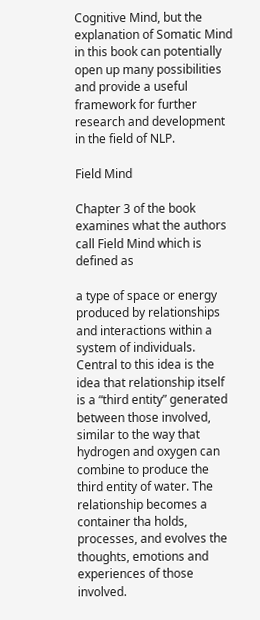Cognitive Mind, but the explanation of Somatic Mind in this book can potentially open up many possibilities and provide a useful framework for further research and development in the field of NLP.

Field Mind

Chapter 3 of the book examines what the authors call Field Mind which is defined as

a type of space or energy produced by relationships and interactions within a system of individuals. Central to this idea is the idea that relationship itself is a “third entity” generated between those involved, similar to the way that hydrogen and oxygen can combine to produce the third entity of water. The relationship becomes a container tha holds, processes, and evolves the thoughts, emotions and experiences of those involved.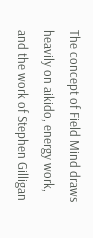The concept of Field Mind draws heavily on aikido, energy work, and the work of Stephen Gilligan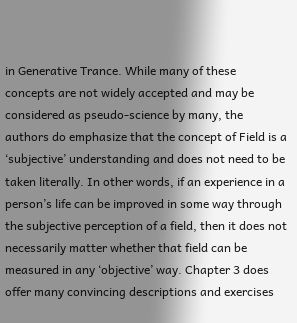in Generative Trance. While many of these concepts are not widely accepted and may be considered as pseudo-science by many, the authors do emphasize that the concept of Field is a ‘subjective’ understanding and does not need to be taken literally. In other words, if an experience in a person’s life can be improved in some way through the subjective perception of a field, then it does not necessarily matter whether that field can be measured in any ‘objective’ way. Chapter 3 does offer many convincing descriptions and exercises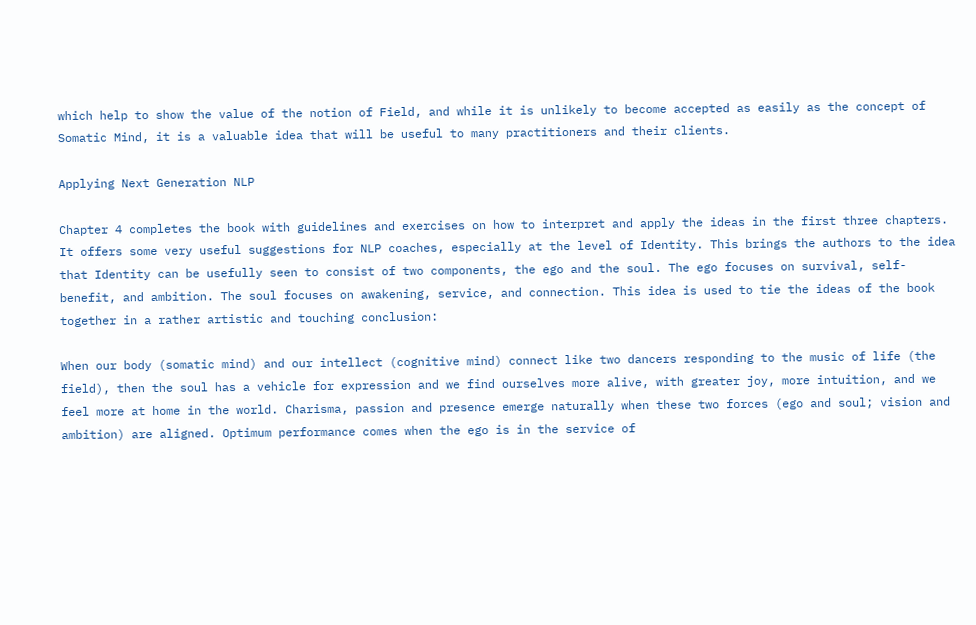which help to show the value of the notion of Field, and while it is unlikely to become accepted as easily as the concept of Somatic Mind, it is a valuable idea that will be useful to many practitioners and their clients.

Applying Next Generation NLP

Chapter 4 completes the book with guidelines and exercises on how to interpret and apply the ideas in the first three chapters. It offers some very useful suggestions for NLP coaches, especially at the level of Identity. This brings the authors to the idea that Identity can be usefully seen to consist of two components, the ego and the soul. The ego focuses on survival, self-benefit, and ambition. The soul focuses on awakening, service, and connection. This idea is used to tie the ideas of the book together in a rather artistic and touching conclusion:

When our body (somatic mind) and our intellect (cognitive mind) connect like two dancers responding to the music of life (the field), then the soul has a vehicle for expression and we find ourselves more alive, with greater joy, more intuition, and we feel more at home in the world. Charisma, passion and presence emerge naturally when these two forces (ego and soul; vision and ambition) are aligned. Optimum performance comes when the ego is in the service of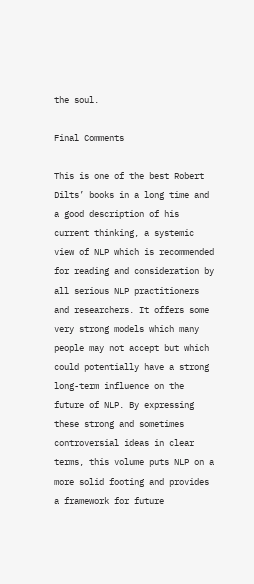the soul.

Final Comments

This is one of the best Robert Dilts’ books in a long time and a good description of his current thinking, a systemic view of NLP which is recommended for reading and consideration by all serious NLP practitioners and researchers. It offers some very strong models which many people may not accept but which could potentially have a strong long-term influence on the future of NLP. By expressing these strong and sometimes controversial ideas in clear terms, this volume puts NLP on a more solid footing and provides a framework for future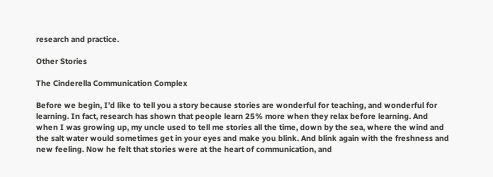research and practice.

Other Stories

The Cinderella Communication Complex

Before we begin, I’d like to tell you a story because stories are wonderful for teaching, and wonderful for learning. In fact, research has shown that people learn 25% more when they relax before learning. And when I was growing up, my uncle used to tell me stories all the time, down by the sea, where the wind and the salt water would sometimes get in your eyes and make you blink. And blink again with the freshness and new feeling. Now he felt that stories were at the heart of communication, and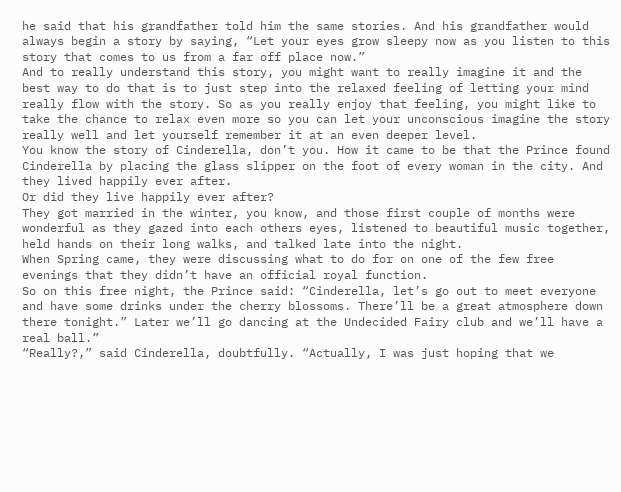he said that his grandfather told him the same stories. And his grandfather would always begin a story by saying, “Let your eyes grow sleepy now as you listen to this story that comes to us from a far off place now.”
And to really understand this story, you might want to really imagine it and the best way to do that is to just step into the relaxed feeling of letting your mind really flow with the story. So as you really enjoy that feeling, you might like to take the chance to relax even more so you can let your unconscious imagine the story really well and let yourself remember it at an even deeper level.
You know the story of Cinderella, don’t you. How it came to be that the Prince found Cinderella by placing the glass slipper on the foot of every woman in the city. And they lived happily ever after.
Or did they live happily ever after?
They got married in the winter, you know, and those first couple of months were wonderful as they gazed into each others eyes, listened to beautiful music together, held hands on their long walks, and talked late into the night.
When Spring came, they were discussing what to do for on one of the few free evenings that they didn’t have an official royal function.
So on this free night, the Prince said: “Cinderella, let’s go out to meet everyone and have some drinks under the cherry blossoms. There’ll be a great atmosphere down there tonight.” Later we’ll go dancing at the Undecided Fairy club and we’ll have a real ball.”
“Really?,” said Cinderella, doubtfully. “Actually, I was just hoping that we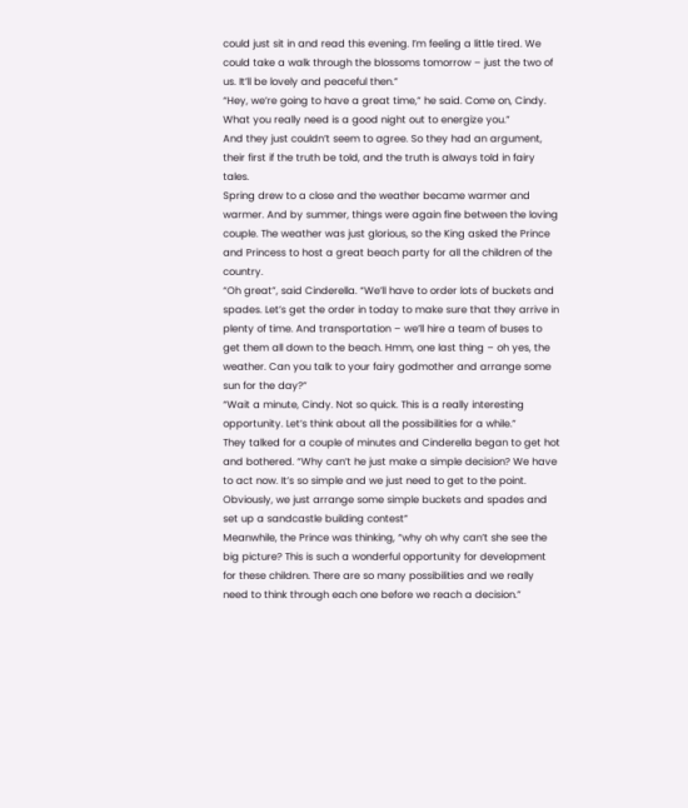could just sit in and read this evening. I’m feeling a little tired. We could take a walk through the blossoms tomorrow – just the two of us. It’ll be lovely and peaceful then.”
“Hey, we’re going to have a great time,” he said. Come on, Cindy. What you really need is a good night out to energize you.”
And they just couldn’t seem to agree. So they had an argument, their first if the truth be told, and the truth is always told in fairy tales.
Spring drew to a close and the weather became warmer and warmer. And by summer, things were again fine between the loving couple. The weather was just glorious, so the King asked the Prince and Princess to host a great beach party for all the children of the country.
“Oh great”, said Cinderella. “We’ll have to order lots of buckets and spades. Let’s get the order in today to make sure that they arrive in plenty of time. And transportation – we’ll hire a team of buses to get them all down to the beach. Hmm, one last thing – oh yes, the weather. Can you talk to your fairy godmother and arrange some sun for the day?”
“Wait a minute, Cindy. Not so quick. This is a really interesting opportunity. Let’s think about all the possibilities for a while.”
They talked for a couple of minutes and Cinderella began to get hot and bothered. “Why can’t he just make a simple decision? We have to act now. It’s so simple and we just need to get to the point. Obviously, we just arrange some simple buckets and spades and set up a sandcastle building contest”
Meanwhile, the Prince was thinking, “why oh why can’t she see the big picture? This is such a wonderful opportunity for development for these children. There are so many possibilities and we really need to think through each one before we reach a decision.”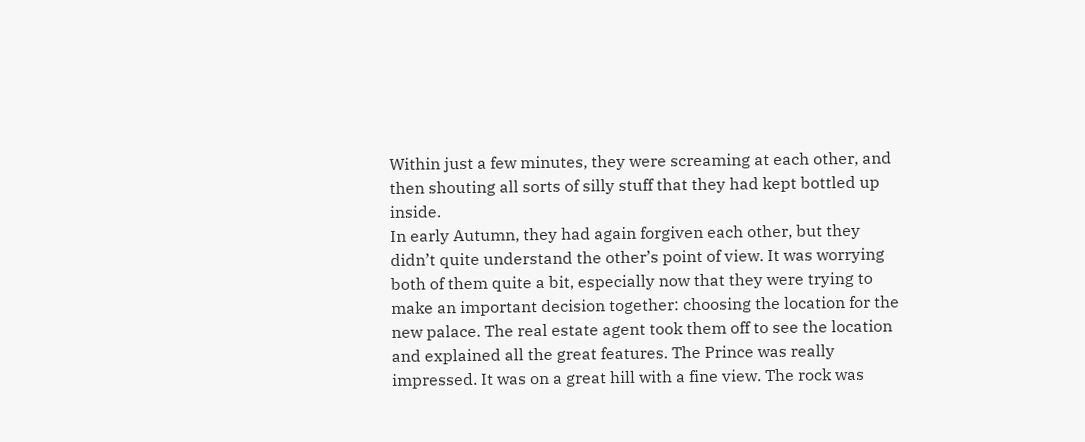Within just a few minutes, they were screaming at each other, and then shouting all sorts of silly stuff that they had kept bottled up inside.
In early Autumn, they had again forgiven each other, but they didn’t quite understand the other’s point of view. It was worrying both of them quite a bit, especially now that they were trying to make an important decision together: choosing the location for the new palace. The real estate agent took them off to see the location and explained all the great features. The Prince was really impressed. It was on a great hill with a fine view. The rock was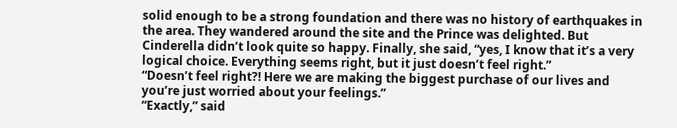solid enough to be a strong foundation and there was no history of earthquakes in the area. They wandered around the site and the Prince was delighted. But Cinderella didn’t look quite so happy. Finally, she said, “yes, I know that it’s a very logical choice. Everything seems right, but it just doesn’t feel right.”
“Doesn’t feel right?! Here we are making the biggest purchase of our lives and you’re just worried about your feelings.”
“Exactly,” said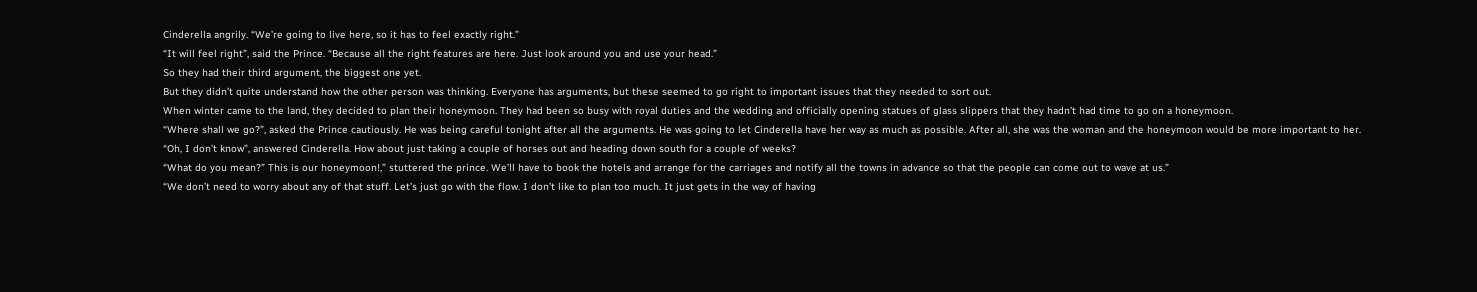Cinderella angrily. “We’re going to live here, so it has to feel exactly right.”
“It will feel right”, said the Prince. “Because all the right features are here. Just look around you and use your head.”
So they had their third argument, the biggest one yet.
But they didn’t quite understand how the other person was thinking. Everyone has arguments, but these seemed to go right to important issues that they needed to sort out.
When winter came to the land, they decided to plan their honeymoon. They had been so busy with royal duties and the wedding and officially opening statues of glass slippers that they hadn’t had time to go on a honeymoon.
“Where shall we go?”, asked the Prince cautiously. He was being careful tonight after all the arguments. He was going to let Cinderella have her way as much as possible. After all, she was the woman and the honeymoon would be more important to her.
“Oh, I don’t know”, answered Cinderella. How about just taking a couple of horses out and heading down south for a couple of weeks?
“What do you mean?” This is our honeymoon!,” stuttered the prince. We’ll have to book the hotels and arrange for the carriages and notify all the towns in advance so that the people can come out to wave at us.”
“We don’t need to worry about any of that stuff. Let’s just go with the flow. I don’t like to plan too much. It just gets in the way of having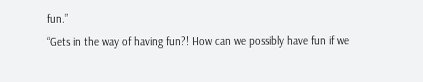fun.”
“Gets in the way of having fun?! How can we possibly have fun if we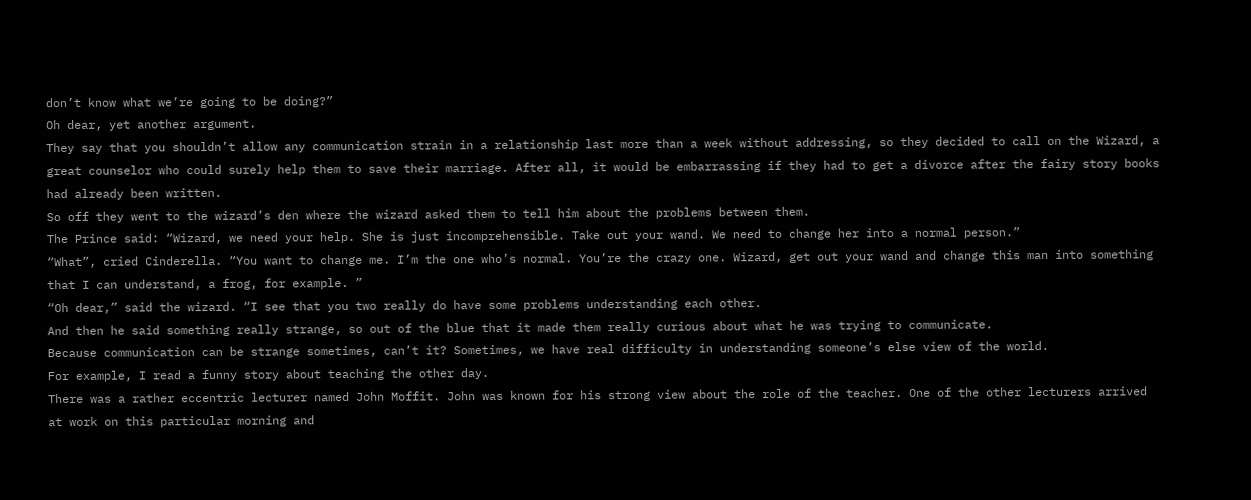don’t know what we’re going to be doing?”
Oh dear, yet another argument.
They say that you shouldn’t allow any communication strain in a relationship last more than a week without addressing, so they decided to call on the Wizard, a great counselor who could surely help them to save their marriage. After all, it would be embarrassing if they had to get a divorce after the fairy story books had already been written.
So off they went to the wizard’s den where the wizard asked them to tell him about the problems between them.
The Prince said: “Wizard, we need your help. She is just incomprehensible. Take out your wand. We need to change her into a normal person.”
“What”, cried Cinderella. “You want to change me. I’m the one who’s normal. You’re the crazy one. Wizard, get out your wand and change this man into something that I can understand, a frog, for example. ”
“Oh dear,” said the wizard. “I see that you two really do have some problems understanding each other.
And then he said something really strange, so out of the blue that it made them really curious about what he was trying to communicate.
Because communication can be strange sometimes, can’t it? Sometimes, we have real difficulty in understanding someone’s else view of the world.
For example, I read a funny story about teaching the other day.
There was a rather eccentric lecturer named John Moffit. John was known for his strong view about the role of the teacher. One of the other lecturers arrived at work on this particular morning and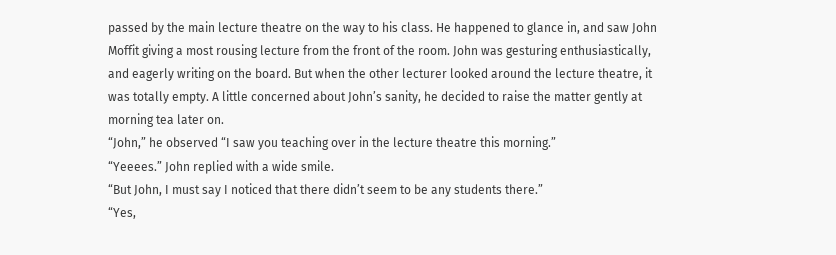passed by the main lecture theatre on the way to his class. He happened to glance in, and saw John Moffit giving a most rousing lecture from the front of the room. John was gesturing enthusiastically, and eagerly writing on the board. But when the other lecturer looked around the lecture theatre, it was totally empty. A little concerned about John’s sanity, he decided to raise the matter gently at morning tea later on.
“John,” he observed “I saw you teaching over in the lecture theatre this morning.”
“Yeeees.” John replied with a wide smile.
“But John, I must say I noticed that there didn’t seem to be any students there.”
“Yes,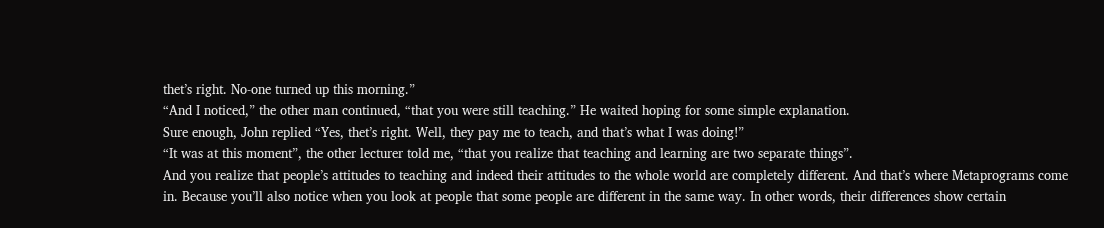thet’s right. No-one turned up this morning.”
“And I noticed,” the other man continued, “that you were still teaching.” He waited hoping for some simple explanation.
Sure enough, John replied “Yes, thet’s right. Well, they pay me to teach, and that’s what I was doing!”
“It was at this moment”, the other lecturer told me, “that you realize that teaching and learning are two separate things”.
And you realize that people’s attitudes to teaching and indeed their attitudes to the whole world are completely different. And that’s where Metaprograms come in. Because you’ll also notice when you look at people that some people are different in the same way. In other words, their differences show certain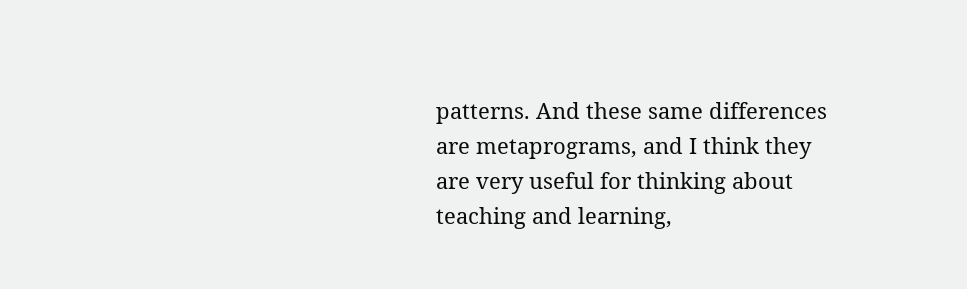patterns. And these same differences are metaprograms, and I think they are very useful for thinking about teaching and learning,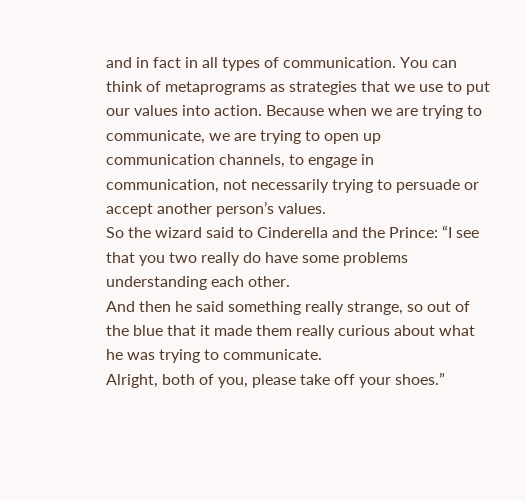and in fact in all types of communication. You can think of metaprograms as strategies that we use to put our values into action. Because when we are trying to communicate, we are trying to open up communication channels, to engage in communication, not necessarily trying to persuade or accept another person’s values.
So the wizard said to Cinderella and the Prince: “I see that you two really do have some problems understanding each other.
And then he said something really strange, so out of the blue that it made them really curious about what he was trying to communicate.
Alright, both of you, please take off your shoes.”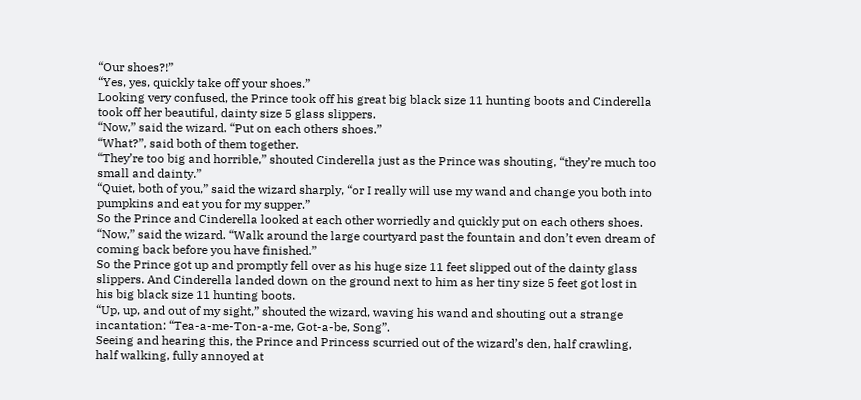“Our shoes?!”
“Yes, yes, quickly take off your shoes.”
Looking very confused, the Prince took off his great big black size 11 hunting boots and Cinderella took off her beautiful, dainty size 5 glass slippers.
“Now,” said the wizard. “Put on each others shoes.”
“What?”, said both of them together.
“They’re too big and horrible,” shouted Cinderella just as the Prince was shouting, “they’re much too small and dainty.”
“Quiet, both of you,” said the wizard sharply, “or I really will use my wand and change you both into pumpkins and eat you for my supper.”
So the Prince and Cinderella looked at each other worriedly and quickly put on each others shoes.
“Now,” said the wizard. “Walk around the large courtyard past the fountain and don’t even dream of coming back before you have finished.”
So the Prince got up and promptly fell over as his huge size 11 feet slipped out of the dainty glass slippers. And Cinderella landed down on the ground next to him as her tiny size 5 feet got lost in his big black size 11 hunting boots.
“Up, up, and out of my sight,” shouted the wizard, waving his wand and shouting out a strange incantation: “Tea-a-me-Ton-a-me, Got-a-be, Song”.
Seeing and hearing this, the Prince and Princess scurried out of the wizard’s den, half crawling, half walking, fully annoyed at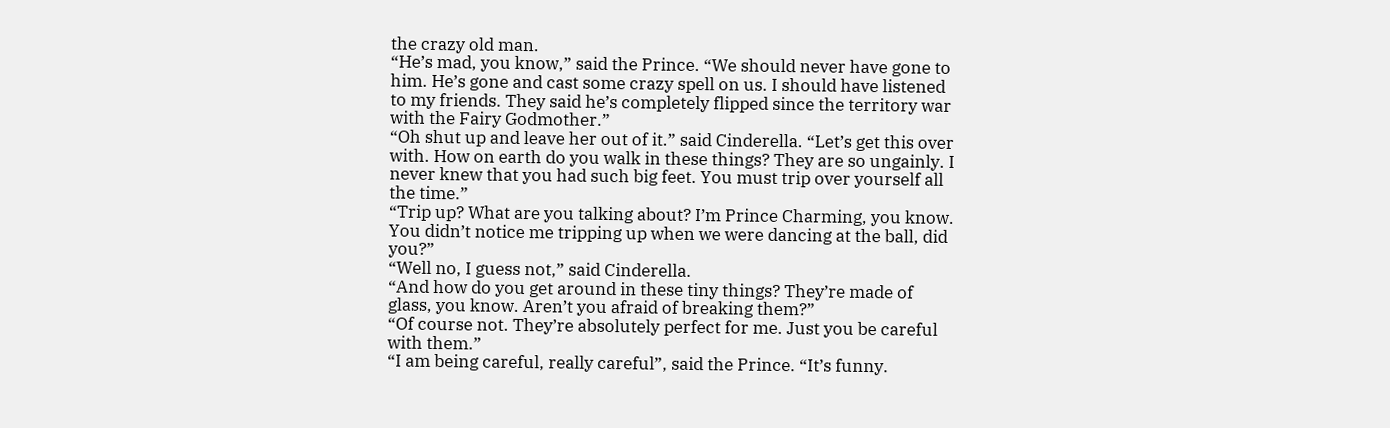the crazy old man.
“He’s mad, you know,” said the Prince. “We should never have gone to him. He’s gone and cast some crazy spell on us. I should have listened to my friends. They said he’s completely flipped since the territory war with the Fairy Godmother.”
“Oh shut up and leave her out of it.” said Cinderella. “Let’s get this over with. How on earth do you walk in these things? They are so ungainly. I never knew that you had such big feet. You must trip over yourself all the time.”
“Trip up? What are you talking about? I’m Prince Charming, you know. You didn’t notice me tripping up when we were dancing at the ball, did you?”
“Well no, I guess not,” said Cinderella.
“And how do you get around in these tiny things? They’re made of glass, you know. Aren’t you afraid of breaking them?”
“Of course not. They’re absolutely perfect for me. Just you be careful with them.”
“I am being careful, really careful”, said the Prince. “It’s funny.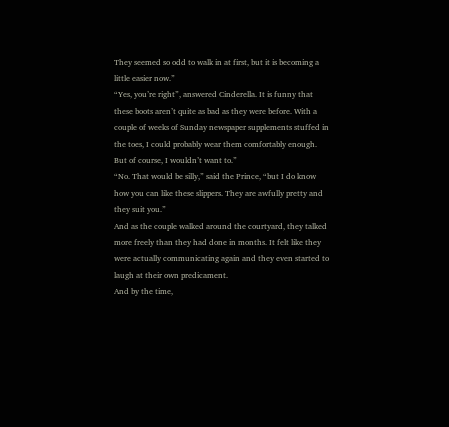They seemed so odd to walk in at first, but it is becoming a little easier now.”
“Yes, you’re right”, answered Cinderella. It is funny that these boots aren’t quite as bad as they were before. With a couple of weeks of Sunday newspaper supplements stuffed in the toes, I could probably wear them comfortably enough. But of course, I wouldn’t want to.”
“No. That would be silly,” said the Prince, “but I do know how you can like these slippers. They are awfully pretty and they suit you.”
And as the couple walked around the courtyard, they talked more freely than they had done in months. It felt like they were actually communicating again and they even started to laugh at their own predicament.
And by the time,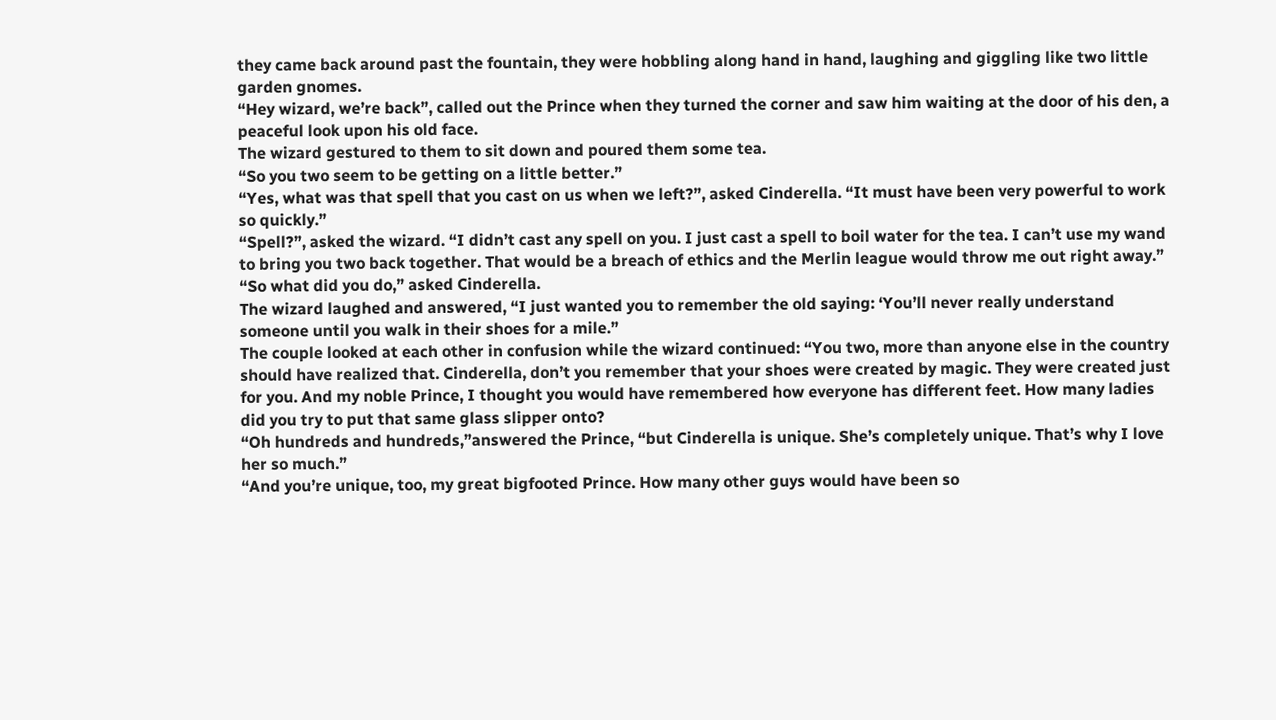they came back around past the fountain, they were hobbling along hand in hand, laughing and giggling like two little garden gnomes.
“Hey wizard, we’re back”, called out the Prince when they turned the corner and saw him waiting at the door of his den, a peaceful look upon his old face.
The wizard gestured to them to sit down and poured them some tea.
“So you two seem to be getting on a little better.”
“Yes, what was that spell that you cast on us when we left?”, asked Cinderella. “It must have been very powerful to work so quickly.”
“Spell?”, asked the wizard. “I didn’t cast any spell on you. I just cast a spell to boil water for the tea. I can’t use my wand to bring you two back together. That would be a breach of ethics and the Merlin league would throw me out right away.”
“So what did you do,” asked Cinderella.
The wizard laughed and answered, “I just wanted you to remember the old saying: ‘You’ll never really understand someone until you walk in their shoes for a mile.”
The couple looked at each other in confusion while the wizard continued: “You two, more than anyone else in the country should have realized that. Cinderella, don’t you remember that your shoes were created by magic. They were created just for you. And my noble Prince, I thought you would have remembered how everyone has different feet. How many ladies did you try to put that same glass slipper onto?
“Oh hundreds and hundreds,”answered the Prince, “but Cinderella is unique. She’s completely unique. That’s why I love her so much.”
“And you’re unique, too, my great bigfooted Prince. How many other guys would have been so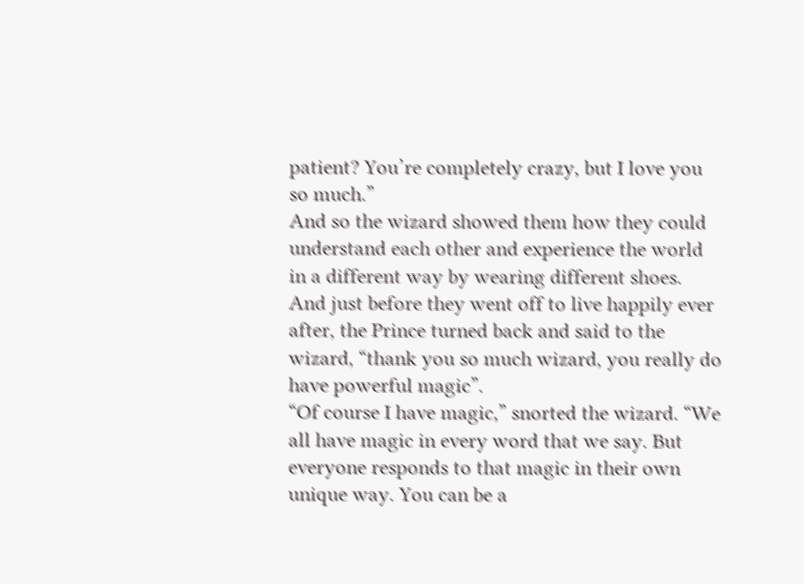patient? You’re completely crazy, but I love you so much.”
And so the wizard showed them how they could understand each other and experience the world in a different way by wearing different shoes.
And just before they went off to live happily ever after, the Prince turned back and said to the wizard, “thank you so much wizard, you really do have powerful magic”.
“Of course I have magic,” snorted the wizard. “We all have magic in every word that we say. But everyone responds to that magic in their own unique way. You can be a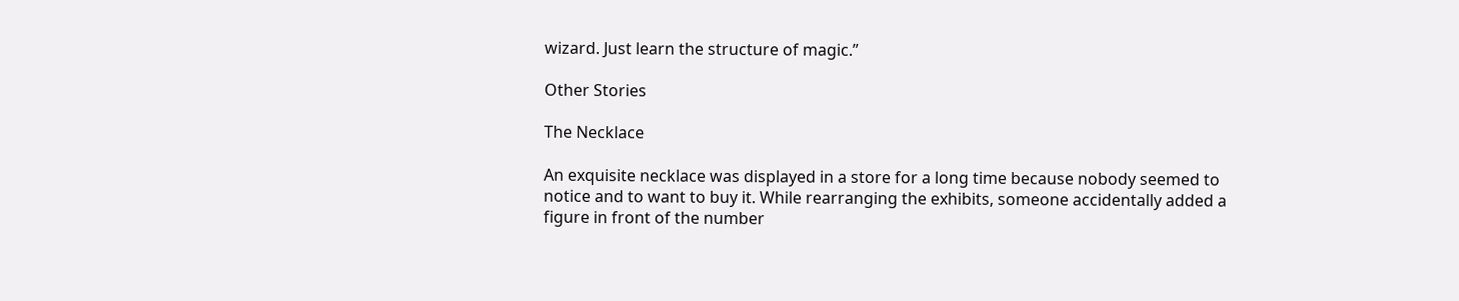wizard. Just learn the structure of magic.”

Other Stories

The Necklace

An exquisite necklace was displayed in a store for a long time because nobody seemed to notice and to want to buy it. While rearranging the exhibits, someone accidentally added a figure in front of the number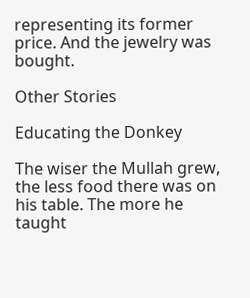representing its former price. And the jewelry was bought.

Other Stories

Educating the Donkey

The wiser the Mullah grew, the less food there was on his table. The more he taught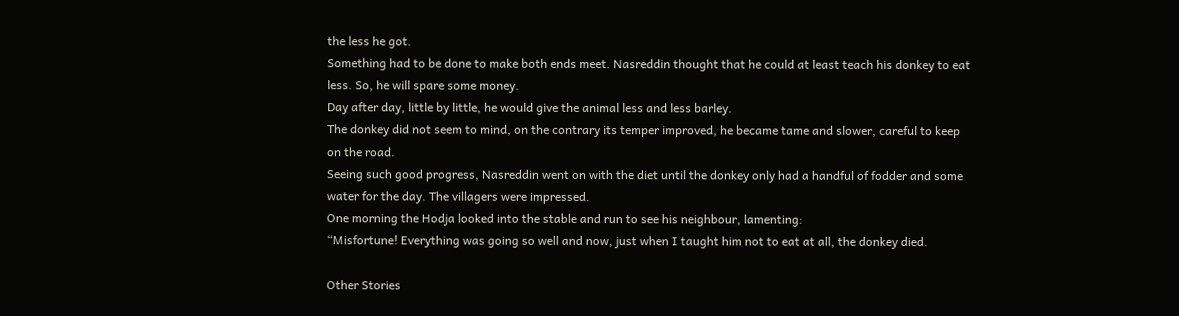the less he got.
Something had to be done to make both ends meet. Nasreddin thought that he could at least teach his donkey to eat less. So, he will spare some money.
Day after day, little by little, he would give the animal less and less barley.
The donkey did not seem to mind, on the contrary its temper improved, he became tame and slower, careful to keep on the road.
Seeing such good progress, Nasreddin went on with the diet until the donkey only had a handful of fodder and some water for the day. The villagers were impressed.
One morning the Hodja looked into the stable and run to see his neighbour, lamenting:
“Misfortune! Everything was going so well and now, just when I taught him not to eat at all, the donkey died.

Other Stories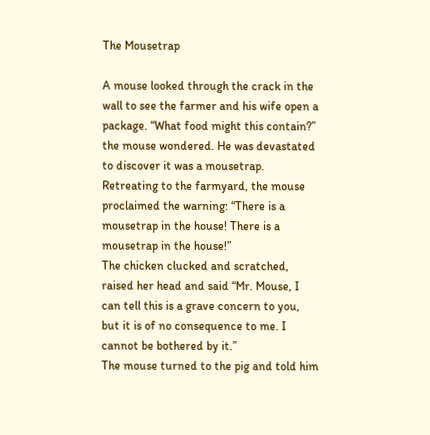The Mousetrap

A mouse looked through the crack in the wall to see the farmer and his wife open a package. “What food might this contain?” the mouse wondered. He was devastated to discover it was a mousetrap.
Retreating to the farmyard, the mouse proclaimed the warning: “There is a mousetrap in the house! There is a mousetrap in the house!”
The chicken clucked and scratched, raised her head and said “Mr. Mouse, I can tell this is a grave concern to you, but it is of no consequence to me. I cannot be bothered by it.”
The mouse turned to the pig and told him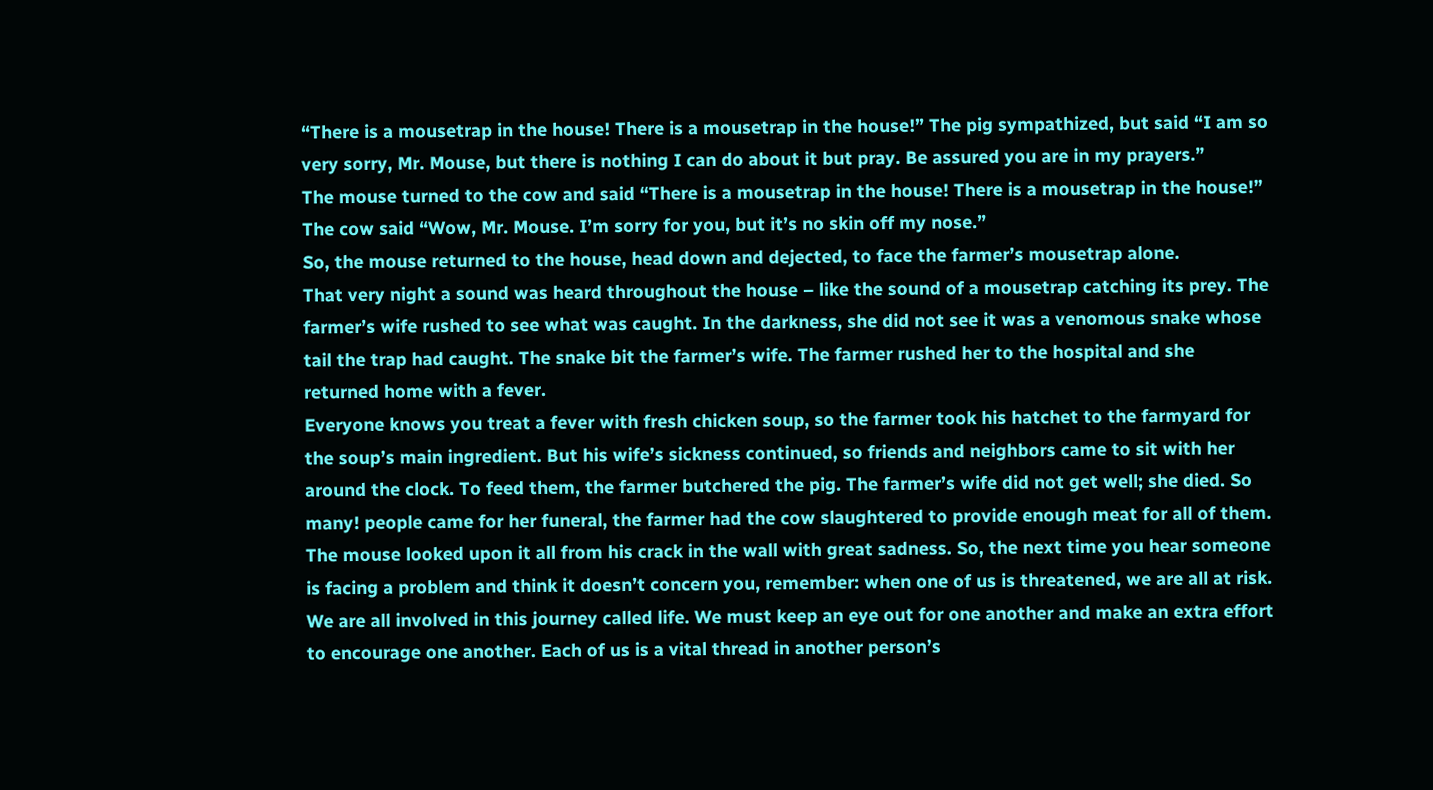“There is a mousetrap in the house! There is a mousetrap in the house!” The pig sympathized, but said “I am so very sorry, Mr. Mouse, but there is nothing I can do about it but pray. Be assured you are in my prayers.”
The mouse turned to the cow and said “There is a mousetrap in the house! There is a mousetrap in the house!” The cow said “Wow, Mr. Mouse. I’m sorry for you, but it’s no skin off my nose.”
So, the mouse returned to the house, head down and dejected, to face the farmer’s mousetrap alone.
That very night a sound was heard throughout the house – like the sound of a mousetrap catching its prey. The farmer’s wife rushed to see what was caught. In the darkness, she did not see it was a venomous snake whose tail the trap had caught. The snake bit the farmer’s wife. The farmer rushed her to the hospital and she returned home with a fever.
Everyone knows you treat a fever with fresh chicken soup, so the farmer took his hatchet to the farmyard for the soup’s main ingredient. But his wife’s sickness continued, so friends and neighbors came to sit with her around the clock. To feed them, the farmer butchered the pig. The farmer’s wife did not get well; she died. So many! people came for her funeral, the farmer had the cow slaughtered to provide enough meat for all of them.
The mouse looked upon it all from his crack in the wall with great sadness. So, the next time you hear someone is facing a problem and think it doesn’t concern you, remember: when one of us is threatened, we are all at risk. We are all involved in this journey called life. We must keep an eye out for one another and make an extra effort to encourage one another. Each of us is a vital thread in another person’s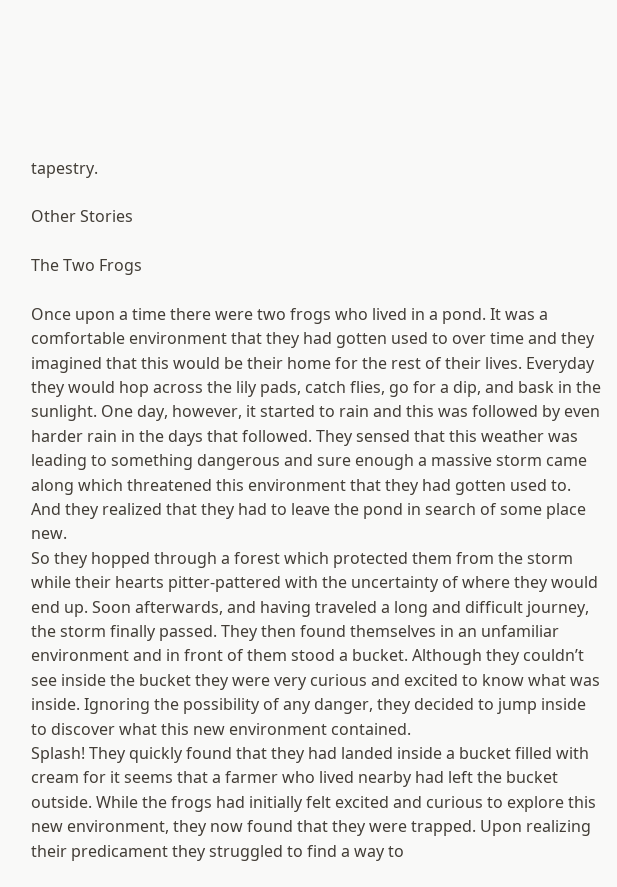tapestry.

Other Stories

The Two Frogs

Once upon a time there were two frogs who lived in a pond. It was a comfortable environment that they had gotten used to over time and they imagined that this would be their home for the rest of their lives. Everyday they would hop across the lily pads, catch flies, go for a dip, and bask in the sunlight. One day, however, it started to rain and this was followed by even harder rain in the days that followed. They sensed that this weather was leading to something dangerous and sure enough a massive storm came along which threatened this environment that they had gotten used to. And they realized that they had to leave the pond in search of some place new.
So they hopped through a forest which protected them from the storm while their hearts pitter-pattered with the uncertainty of where they would end up. Soon afterwards, and having traveled a long and difficult journey, the storm finally passed. They then found themselves in an unfamiliar environment and in front of them stood a bucket. Although they couldn’t see inside the bucket they were very curious and excited to know what was inside. Ignoring the possibility of any danger, they decided to jump inside to discover what this new environment contained.
Splash! They quickly found that they had landed inside a bucket filled with cream for it seems that a farmer who lived nearby had left the bucket outside. While the frogs had initially felt excited and curious to explore this new environment, they now found that they were trapped. Upon realizing their predicament they struggled to find a way to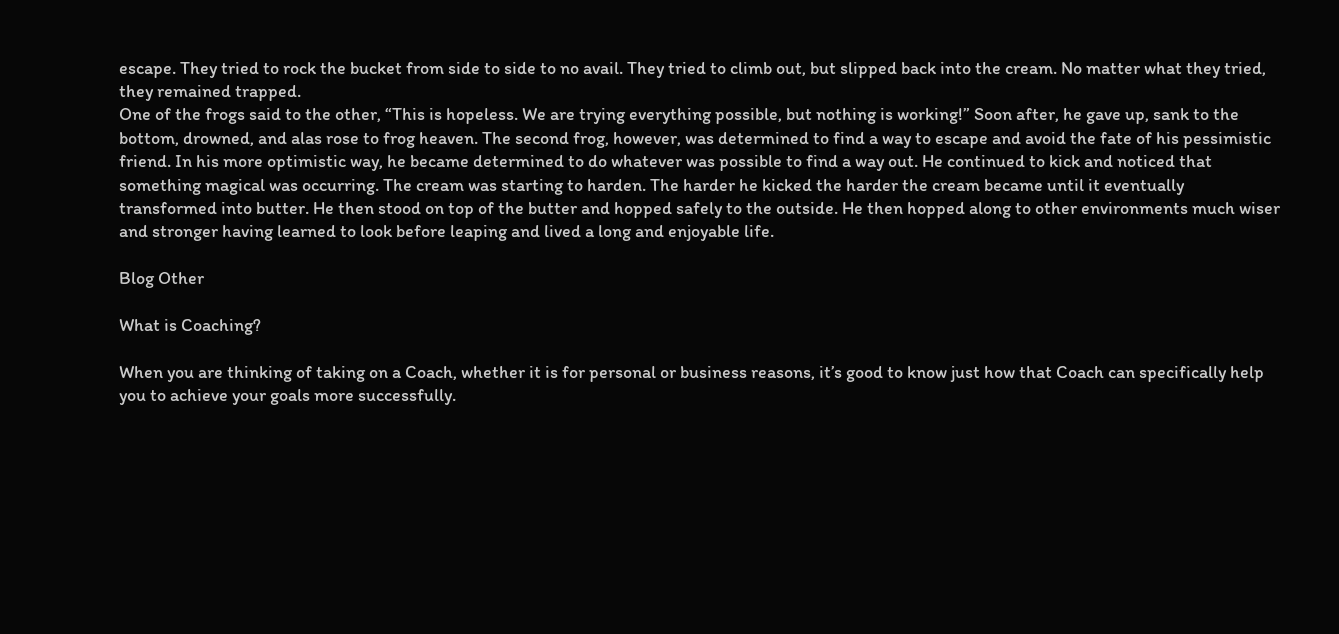escape. They tried to rock the bucket from side to side to no avail. They tried to climb out, but slipped back into the cream. No matter what they tried, they remained trapped.
One of the frogs said to the other, “This is hopeless. We are trying everything possible, but nothing is working!” Soon after, he gave up, sank to the bottom, drowned, and alas rose to frog heaven. The second frog, however, was determined to find a way to escape and avoid the fate of his pessimistic friend. In his more optimistic way, he became determined to do whatever was possible to find a way out. He continued to kick and noticed that something magical was occurring. The cream was starting to harden. The harder he kicked the harder the cream became until it eventually transformed into butter. He then stood on top of the butter and hopped safely to the outside. He then hopped along to other environments much wiser and stronger having learned to look before leaping and lived a long and enjoyable life.

Blog Other

What is Coaching?

When you are thinking of taking on a Coach, whether it is for personal or business reasons, it’s good to know just how that Coach can specifically help you to achieve your goals more successfully.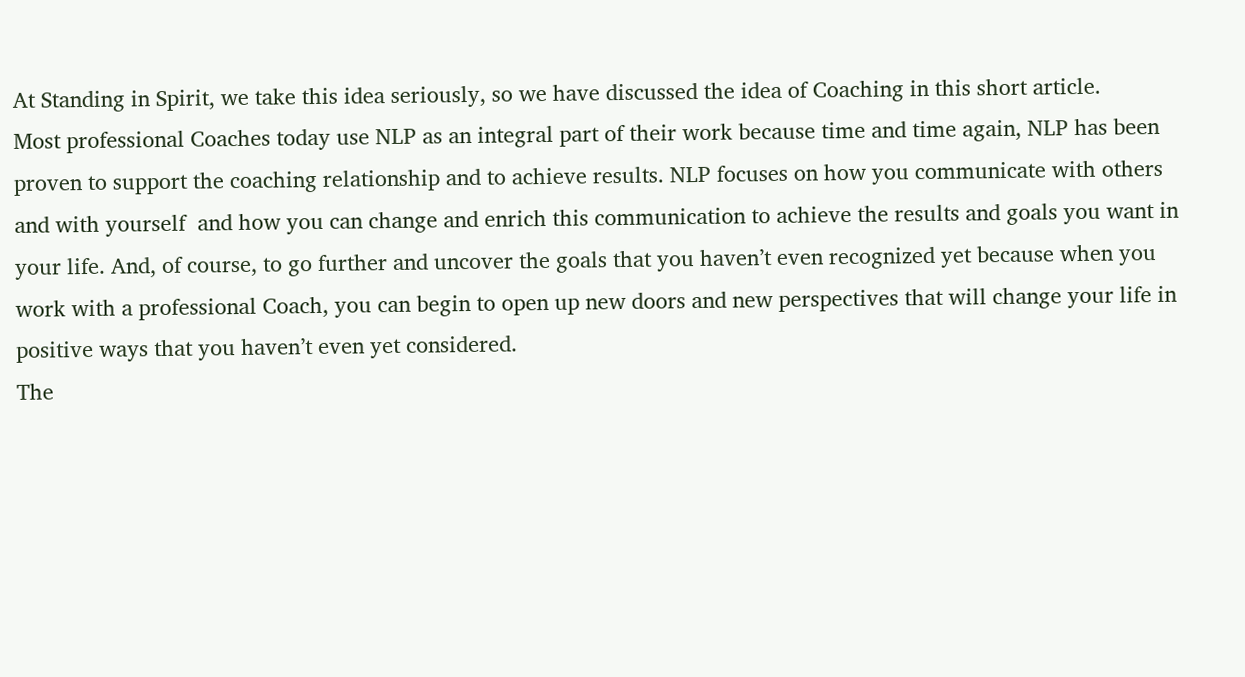At Standing in Spirit, we take this idea seriously, so we have discussed the idea of Coaching in this short article.
Most professional Coaches today use NLP as an integral part of their work because time and time again, NLP has been proven to support the coaching relationship and to achieve results. NLP focuses on how you communicate with others and with yourself  and how you can change and enrich this communication to achieve the results and goals you want in your life. And, of course, to go further and uncover the goals that you haven’t even recognized yet because when you work with a professional Coach, you can begin to open up new doors and new perspectives that will change your life in positive ways that you haven’t even yet considered.
The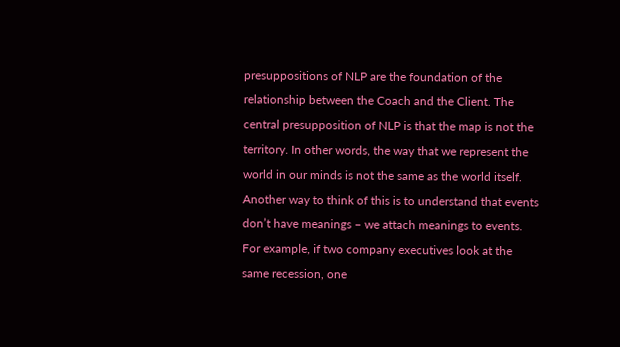presuppositions of NLP are the foundation of the relationship between the Coach and the Client. The central presupposition of NLP is that the map is not the territory. In other words, the way that we represent the world in our minds is not the same as the world itself. Another way to think of this is to understand that events don’t have meanings – we attach meanings to events. For example, if two company executives look at the same recession, one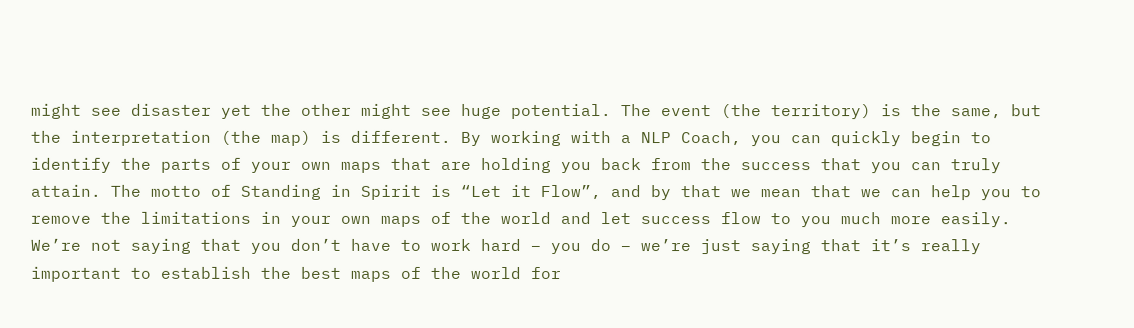might see disaster yet the other might see huge potential. The event (the territory) is the same, but the interpretation (the map) is different. By working with a NLP Coach, you can quickly begin to identify the parts of your own maps that are holding you back from the success that you can truly attain. The motto of Standing in Spirit is “Let it Flow”, and by that we mean that we can help you to remove the limitations in your own maps of the world and let success flow to you much more easily. We’re not saying that you don’t have to work hard – you do – we’re just saying that it’s really important to establish the best maps of the world for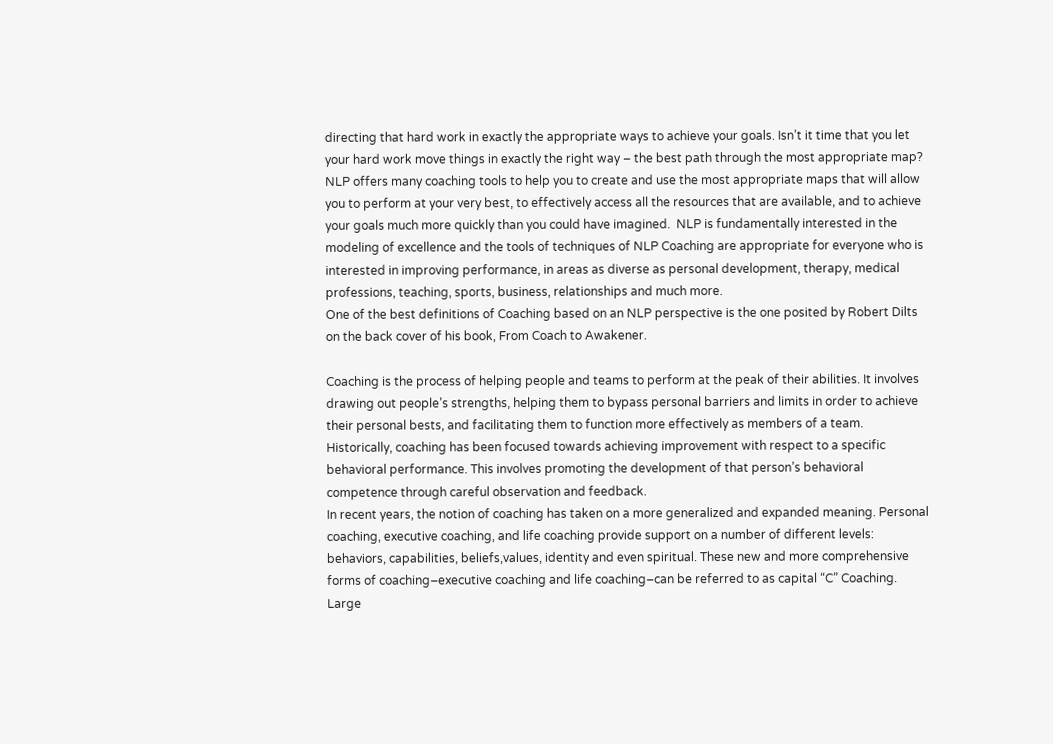directing that hard work in exactly the appropriate ways to achieve your goals. Isn’t it time that you let your hard work move things in exactly the right way – the best path through the most appropriate map?
NLP offers many coaching tools to help you to create and use the most appropriate maps that will allow you to perform at your very best, to effectively access all the resources that are available, and to achieve your goals much more quickly than you could have imagined.  NLP is fundamentally interested in the modeling of excellence and the tools of techniques of NLP Coaching are appropriate for everyone who is interested in improving performance, in areas as diverse as personal development, therapy, medical professions, teaching, sports, business, relationships and much more.
One of the best definitions of Coaching based on an NLP perspective is the one posited by Robert Dilts on the back cover of his book, From Coach to Awakener.

Coaching is the process of helping people and teams to perform at the peak of their abilities. It involves drawing out people’s strengths, helping them to bypass personal barriers and limits in order to achieve their personal bests, and facilitating them to function more effectively as members of a team.
Historically, coaching has been focused towards achieving improvement with respect to a specific behavioral performance. This involves promoting the development of that person’s behavioral competence through careful observation and feedback.
In recent years, the notion of coaching has taken on a more generalized and expanded meaning. Personal coaching, executive coaching, and life coaching provide support on a number of different levels: behaviors, capabilities, beliefs,values, identity and even spiritual. These new and more comprehensive forms of coaching–executive coaching and life coaching–can be referred to as capital “C” Coaching. Large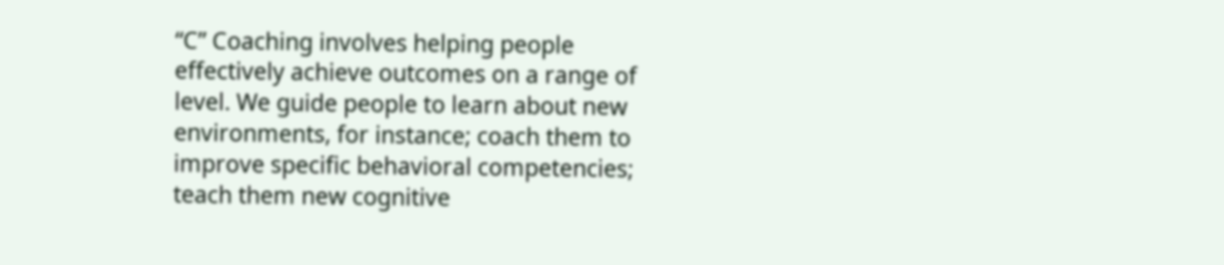“C” Coaching involves helping people effectively achieve outcomes on a range of level. We guide people to learn about new environments, for instance; coach them to improve specific behavioral competencies; teach them new cognitive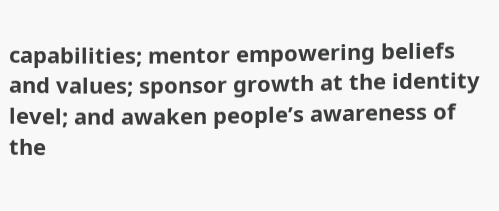capabilities; mentor empowering beliefs and values; sponsor growth at the identity level; and awaken people’s awareness of the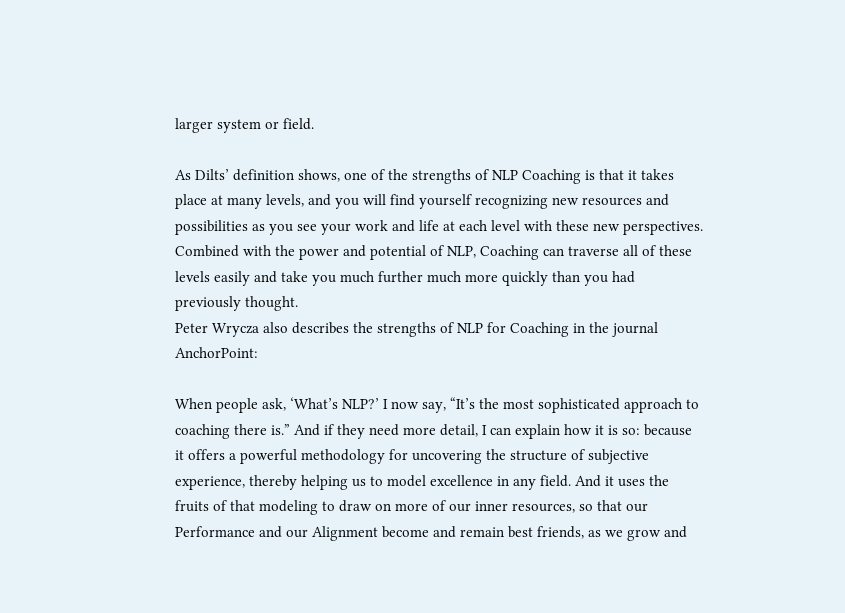larger system or field.

As Dilts’ definition shows, one of the strengths of NLP Coaching is that it takes place at many levels, and you will find yourself recognizing new resources and possibilities as you see your work and life at each level with these new perspectives. Combined with the power and potential of NLP, Coaching can traverse all of these levels easily and take you much further much more quickly than you had previously thought.
Peter Wrycza also describes the strengths of NLP for Coaching in the journal AnchorPoint:

When people ask, ‘What’s NLP?’ I now say, “It’s the most sophisticated approach to coaching there is.” And if they need more detail, I can explain how it is so: because it offers a powerful methodology for uncovering the structure of subjective experience, thereby helping us to model excellence in any field. And it uses the fruits of that modeling to draw on more of our inner resources, so that our Performance and our Alignment become and remain best friends, as we grow and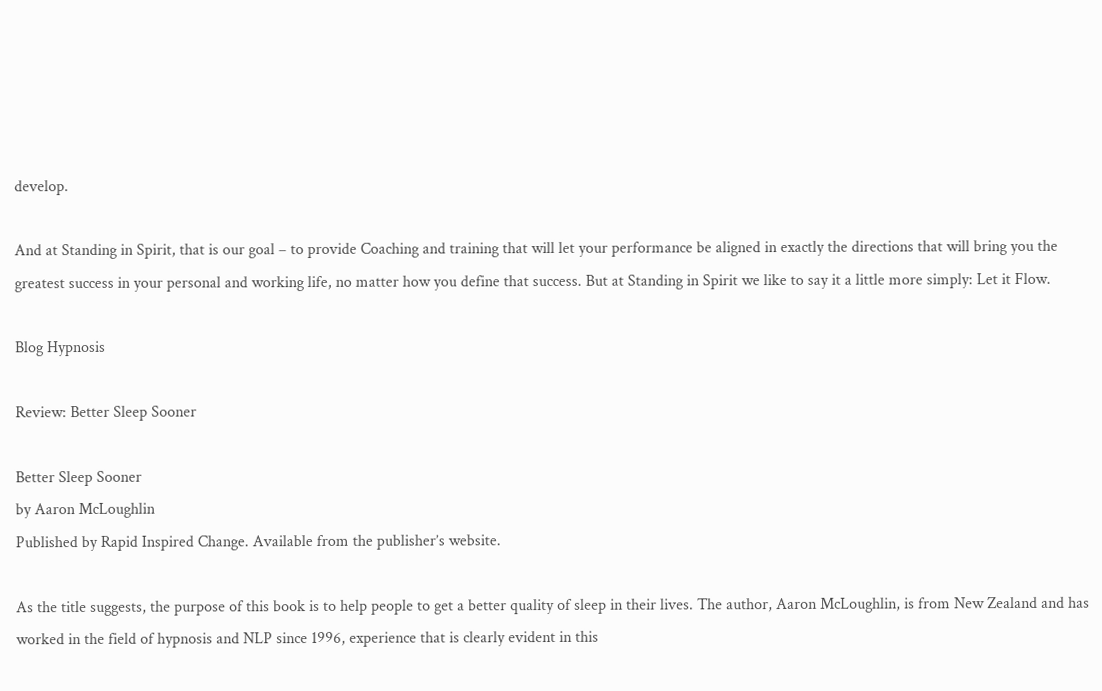develop.

And at Standing in Spirit, that is our goal – to provide Coaching and training that will let your performance be aligned in exactly the directions that will bring you the greatest success in your personal and working life, no matter how you define that success. But at Standing in Spirit we like to say it a little more simply: Let it Flow.

Blog Hypnosis

Review: Better Sleep Sooner

Better Sleep Sooner
by Aaron McLoughlin
Published by Rapid Inspired Change. Available from the publisher’s website.

As the title suggests, the purpose of this book is to help people to get a better quality of sleep in their lives. The author, Aaron McLoughlin, is from New Zealand and has worked in the field of hypnosis and NLP since 1996, experience that is clearly evident in this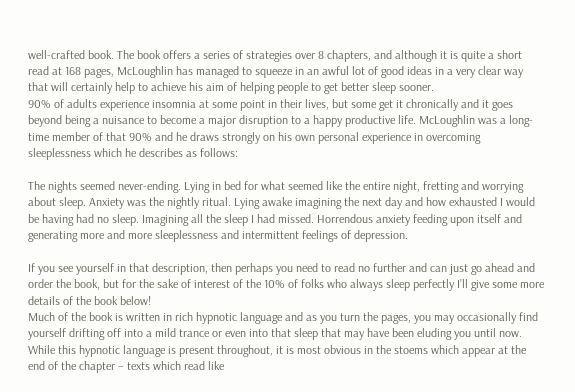well-crafted book. The book offers a series of strategies over 8 chapters, and although it is quite a short read at 168 pages, McLoughlin has managed to squeeze in an awful lot of good ideas in a very clear way that will certainly help to achieve his aim of helping people to get better sleep sooner.
90% of adults experience insomnia at some point in their lives, but some get it chronically and it goes beyond being a nuisance to become a major disruption to a happy productive life. McLoughlin was a long-time member of that 90% and he draws strongly on his own personal experience in overcoming sleeplessness which he describes as follows:

The nights seemed never-ending. Lying in bed for what seemed like the entire night, fretting and worrying about sleep. Anxiety was the nightly ritual. Lying awake imagining the next day and how exhausted I would be having had no sleep. Imagining all the sleep I had missed. Horrendous anxiety feeding upon itself and generating more and more sleeplessness and intermittent feelings of depression.

If you see yourself in that description, then perhaps you need to read no further and can just go ahead and order the book, but for the sake of interest of the 10% of folks who always sleep perfectly I’ll give some more details of the book below!
Much of the book is written in rich hypnotic language and as you turn the pages, you may occasionally find yourself drifting off into a mild trance or even into that sleep that may have been eluding you until now. While this hypnotic language is present throughout, it is most obvious in the stoems which appear at the end of the chapter – texts which read like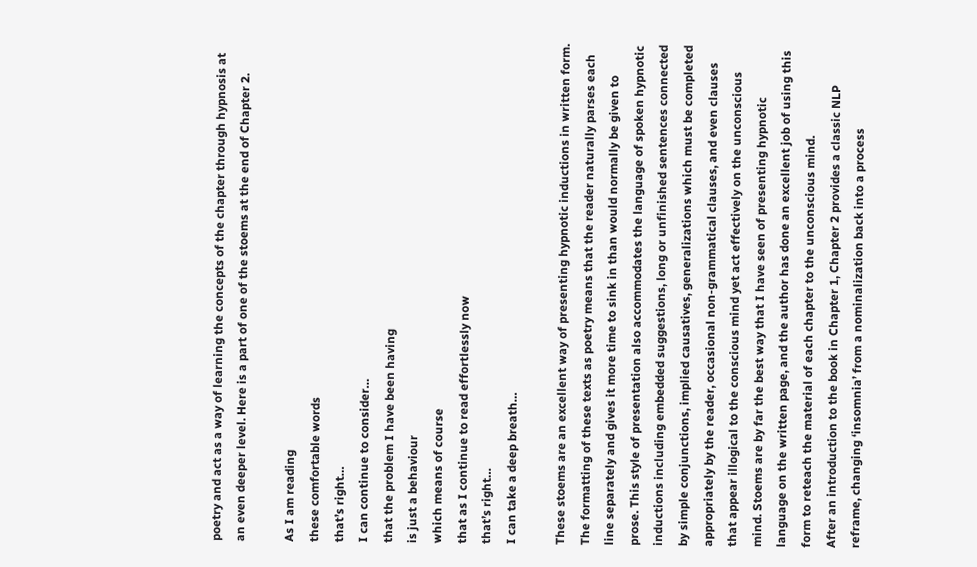poetry and act as a way of learning the concepts of the chapter through hypnosis at an even deeper level. Here is a part of one of the stoems at the end of Chapter 2.

As I am reading
these comfortable words
that’s right…
I can continue to consider…
that the problem I have been having
is just a behaviour
which means of course
that as I continue to read effortlessly now
that’s right…
I can take a deep breath…

These stoems are an excellent way of presenting hypnotic inductions in written form. The formatting of these texts as poetry means that the reader naturally parses each line separately and gives it more time to sink in than would normally be given to prose. This style of presentation also accommodates the language of spoken hypnotic inductions including embedded suggestions, long or unfinished sentences connected by simple conjunctions, implied causatives, generalizations which must be completed appropriately by the reader, occasional non-grammatical clauses, and even clauses that appear illogical to the conscious mind yet act effectively on the unconscious mind. Stoems are by far the best way that I have seen of presenting hypnotic language on the written page, and the author has done an excellent job of using this form to reteach the material of each chapter to the unconscious mind.
After an introduction to the book in Chapter 1, Chapter 2 provides a classic NLP reframe, changing ‘insomnia’ from a nominalization back into a process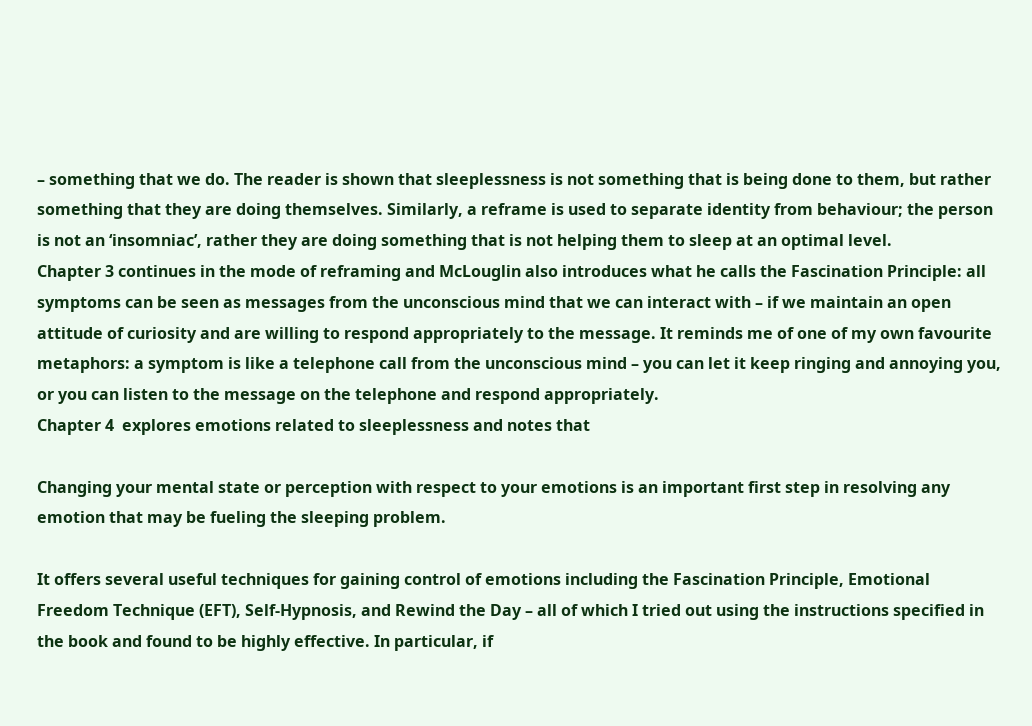– something that we do. The reader is shown that sleeplessness is not something that is being done to them, but rather something that they are doing themselves. Similarly, a reframe is used to separate identity from behaviour; the person is not an ‘insomniac’, rather they are doing something that is not helping them to sleep at an optimal level.
Chapter 3 continues in the mode of reframing and McLouglin also introduces what he calls the Fascination Principle: all symptoms can be seen as messages from the unconscious mind that we can interact with – if we maintain an open attitude of curiosity and are willing to respond appropriately to the message. It reminds me of one of my own favourite metaphors: a symptom is like a telephone call from the unconscious mind – you can let it keep ringing and annoying you, or you can listen to the message on the telephone and respond appropriately.
Chapter 4  explores emotions related to sleeplessness and notes that

Changing your mental state or perception with respect to your emotions is an important first step in resolving any emotion that may be fueling the sleeping problem.

It offers several useful techniques for gaining control of emotions including the Fascination Principle, Emotional Freedom Technique (EFT), Self-Hypnosis, and Rewind the Day – all of which I tried out using the instructions specified in the book and found to be highly effective. In particular, if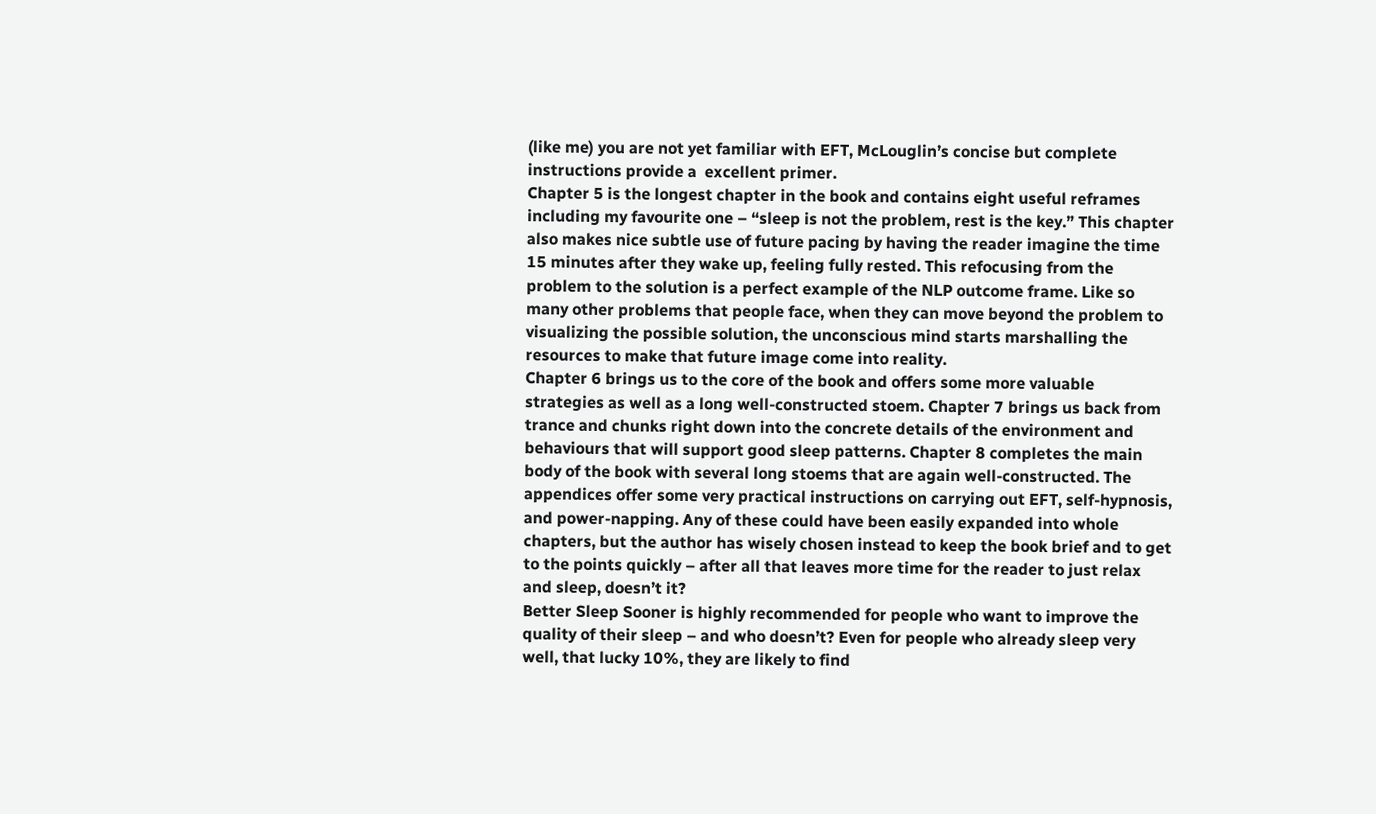(like me) you are not yet familiar with EFT, McLouglin’s concise but complete instructions provide a  excellent primer.
Chapter 5 is the longest chapter in the book and contains eight useful reframes including my favourite one – “sleep is not the problem, rest is the key.” This chapter also makes nice subtle use of future pacing by having the reader imagine the time 15 minutes after they wake up, feeling fully rested. This refocusing from the problem to the solution is a perfect example of the NLP outcome frame. Like so many other problems that people face, when they can move beyond the problem to visualizing the possible solution, the unconscious mind starts marshalling the resources to make that future image come into reality.
Chapter 6 brings us to the core of the book and offers some more valuable strategies as well as a long well-constructed stoem. Chapter 7 brings us back from trance and chunks right down into the concrete details of the environment and behaviours that will support good sleep patterns. Chapter 8 completes the main body of the book with several long stoems that are again well-constructed. The appendices offer some very practical instructions on carrying out EFT, self-hypnosis, and power-napping. Any of these could have been easily expanded into whole chapters, but the author has wisely chosen instead to keep the book brief and to get to the points quickly – after all that leaves more time for the reader to just relax and sleep, doesn’t it?
Better Sleep Sooner is highly recommended for people who want to improve the quality of their sleep – and who doesn’t? Even for people who already sleep very well, that lucky 10%, they are likely to find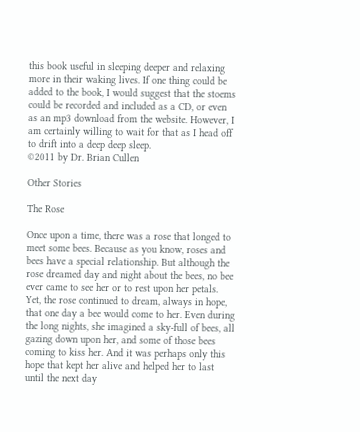this book useful in sleeping deeper and relaxing more in their waking lives. If one thing could be added to the book, I would suggest that the stoems could be recorded and included as a CD, or even as an mp3 download from the website. However, I am certainly willing to wait for that as I head off to drift into a deep deep sleep.
©2011 by Dr. Brian Cullen

Other Stories

The Rose

Once upon a time, there was a rose that longed to meet some bees. Because as you know, roses and bees have a special relationship. But although the rose dreamed day and night about the bees, no bee ever came to see her or to rest upon her petals. Yet, the rose continued to dream, always in hope, that one day a bee would come to her. Even during the long nights, she imagined a sky-full of bees, all gazing down upon her, and some of those bees coming to kiss her. And it was perhaps only this hope that kept her alive and helped her to last until the next day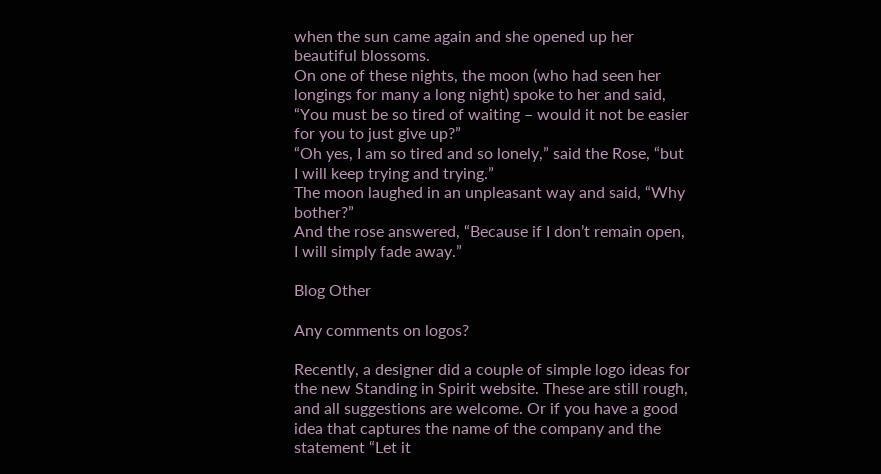when the sun came again and she opened up her beautiful blossoms.
On one of these nights, the moon (who had seen her longings for many a long night) spoke to her and said, “You must be so tired of waiting – would it not be easier for you to just give up?”
“Oh yes, I am so tired and so lonely,” said the Rose, “but I will keep trying and trying.”
The moon laughed in an unpleasant way and said, “Why bother?”
And the rose answered, “Because if I don’t remain open, I will simply fade away.”

Blog Other

Any comments on logos?

Recently, a designer did a couple of simple logo ideas for the new Standing in Spirit website. These are still rough, and all suggestions are welcome. Or if you have a good idea that captures the name of the company and the statement “Let it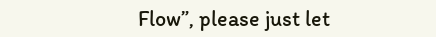Flow”, please just let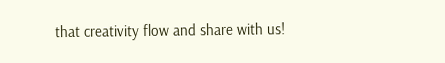that creativity flow and share with us!